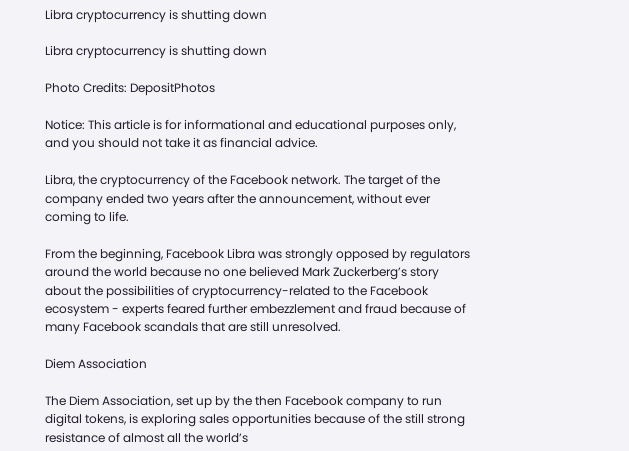Libra cryptocurrency is shutting down

Libra cryptocurrency is shutting down

Photo Credits: DepositPhotos

Notice: This article is for informational and educational purposes only, and you should not take it as financial advice.

Libra, the cryptocurrency of the Facebook network. The target of the company ended two years after the announcement, without ever coming to life.

From the beginning, Facebook Libra was strongly opposed by regulators around the world because no one believed Mark Zuckerberg’s story about the possibilities of cryptocurrency-related to the Facebook ecosystem - experts feared further embezzlement and fraud because of many Facebook scandals that are still unresolved.

Diem Association

The Diem Association, set up by the then Facebook company to run digital tokens, is exploring sales opportunities because of the still strong resistance of almost all the world’s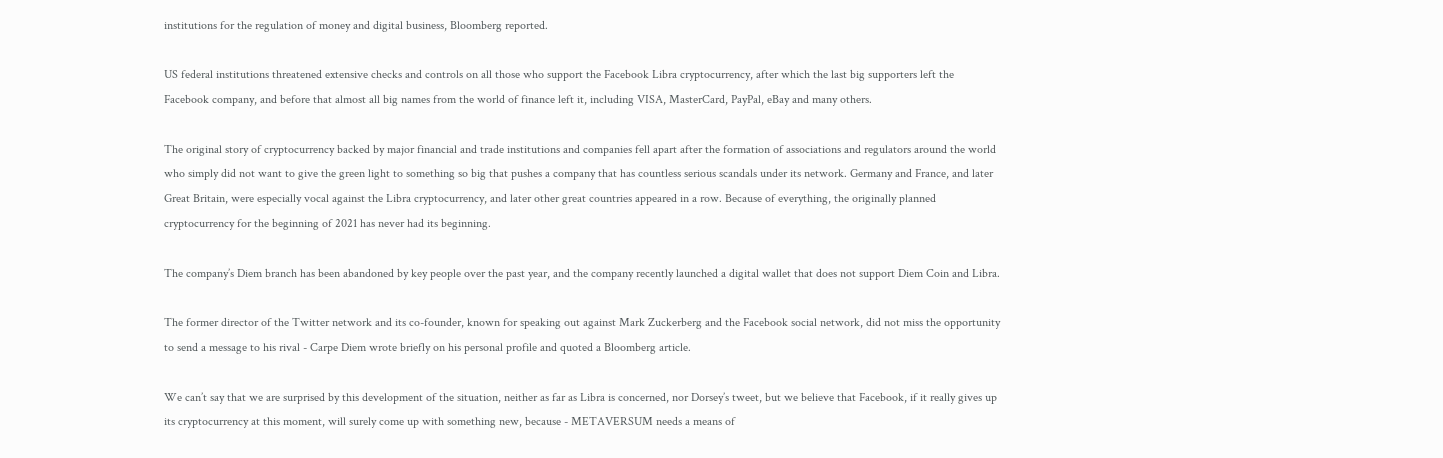institutions for the regulation of money and digital business, Bloomberg reported.

US federal institutions threatened extensive checks and controls on all those who support the Facebook Libra cryptocurrency, after which the last big supporters left the Facebook company, and before that almost all big names from the world of finance left it, including VISA, MasterCard, PayPal, eBay and many others.

The original story of cryptocurrency backed by major financial and trade institutions and companies fell apart after the formation of associations and regulators around the world who simply did not want to give the green light to something so big that pushes a company that has countless serious scandals under its network. Germany and France, and later Great Britain, were especially vocal against the Libra cryptocurrency, and later other great countries appeared in a row. Because of everything, the originally planned cryptocurrency for the beginning of 2021 has never had its beginning.

The company’s Diem branch has been abandoned by key people over the past year, and the company recently launched a digital wallet that does not support Diem Coin and Libra.

The former director of the Twitter network and its co-founder, known for speaking out against Mark Zuckerberg and the Facebook social network, did not miss the opportunity to send a message to his rival - Carpe Diem wrote briefly on his personal profile and quoted a Bloomberg article.

We can’t say that we are surprised by this development of the situation, neither as far as Libra is concerned, nor Dorsey’s tweet, but we believe that Facebook, if it really gives up its cryptocurrency at this moment, will surely come up with something new, because - METAVERSUM needs a means of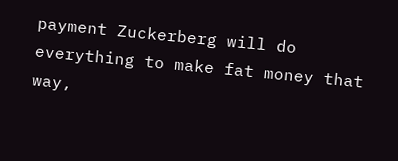payment Zuckerberg will do everything to make fat money that way,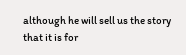although he will sell us the story that it is for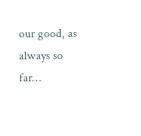our good, as always so far…